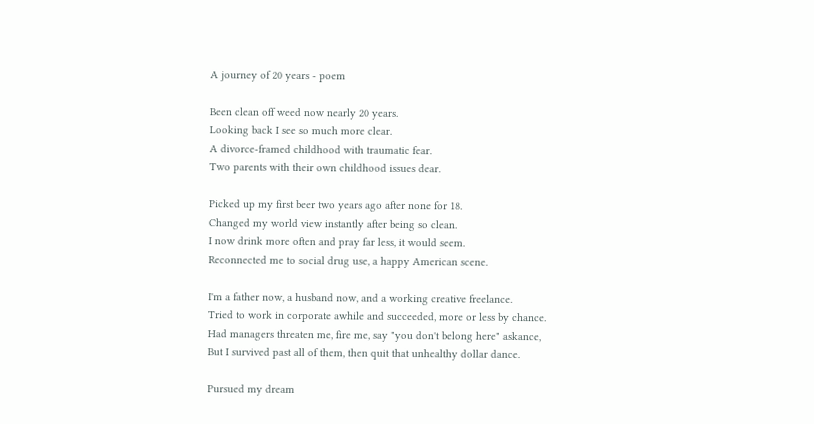A journey of 20 years - poem

Been clean off weed now nearly 20 years.
Looking back I see so much more clear.
A divorce-framed childhood with traumatic fear.
Two parents with their own childhood issues dear.

Picked up my first beer two years ago after none for 18.
Changed my world view instantly after being so clean.
I now drink more often and pray far less, it would seem.
Reconnected me to social drug use, a happy American scene.

I'm a father now, a husband now, and a working creative freelance.
Tried to work in corporate awhile and succeeded, more or less by chance.
Had managers threaten me, fire me, say "you don't belong here" askance,
But I survived past all of them, then quit that unhealthy dollar dance.

Pursued my dream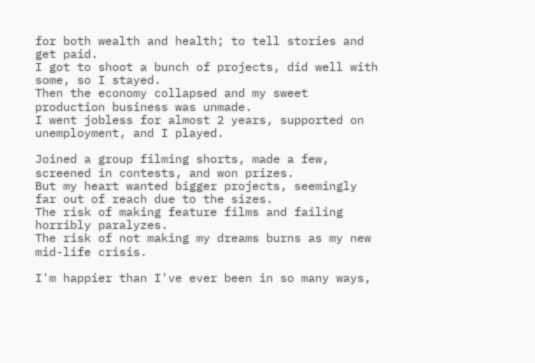for both wealth and health; to tell stories and get paid.
I got to shoot a bunch of projects, did well with some, so I stayed.
Then the economy collapsed and my sweet production business was unmade.
I went jobless for almost 2 years, supported on unemployment, and I played.

Joined a group filming shorts, made a few, screened in contests, and won prizes.
But my heart wanted bigger projects, seemingly far out of reach due to the sizes.
The risk of making feature films and failing horribly paralyzes.
The risk of not making my dreams burns as my new mid-life crisis.

I'm happier than I've ever been in so many ways,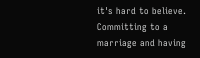it's hard to believe.
Committing to a marriage and having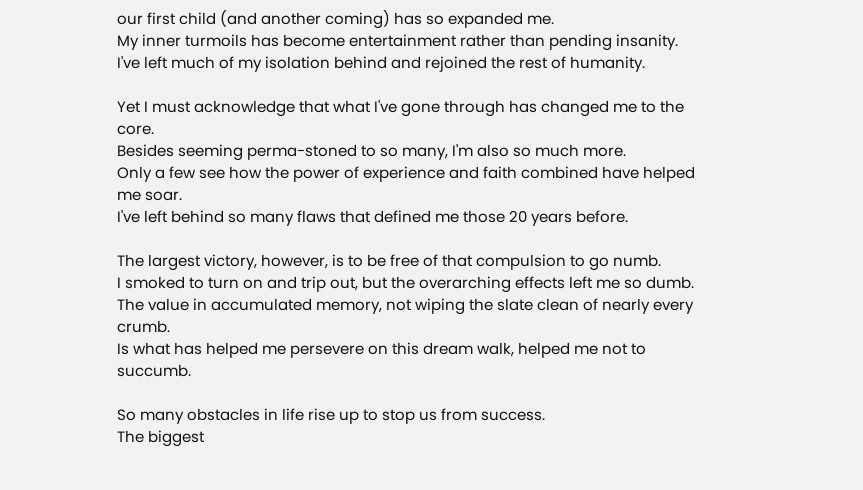our first child (and another coming) has so expanded me.
My inner turmoils has become entertainment rather than pending insanity.
I've left much of my isolation behind and rejoined the rest of humanity.

Yet I must acknowledge that what I've gone through has changed me to the core.
Besides seeming perma-stoned to so many, I'm also so much more.
Only a few see how the power of experience and faith combined have helped me soar.
I've left behind so many flaws that defined me those 20 years before.

The largest victory, however, is to be free of that compulsion to go numb.
I smoked to turn on and trip out, but the overarching effects left me so dumb.
The value in accumulated memory, not wiping the slate clean of nearly every crumb.
Is what has helped me persevere on this dream walk, helped me not to succumb.

So many obstacles in life rise up to stop us from success.
The biggest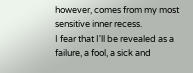however, comes from my most sensitive inner recess.
I fear that I'll be revealed as a failure, a fool, a sick and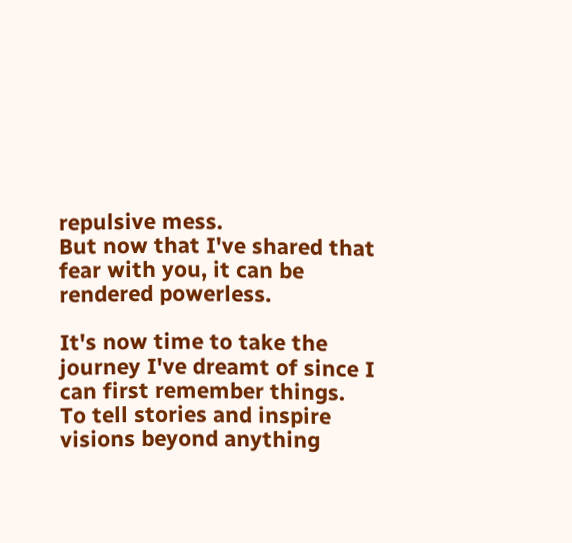repulsive mess.
But now that I've shared that fear with you, it can be rendered powerless.

It's now time to take the journey I've dreamt of since I can first remember things.
To tell stories and inspire visions beyond anything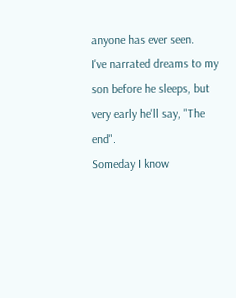anyone has ever seen.
I've narrated dreams to my son before he sleeps, but very early he'll say, "The end".
Someday I know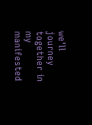we'll journey together in my manifested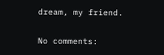dream, my friend.

No comments: